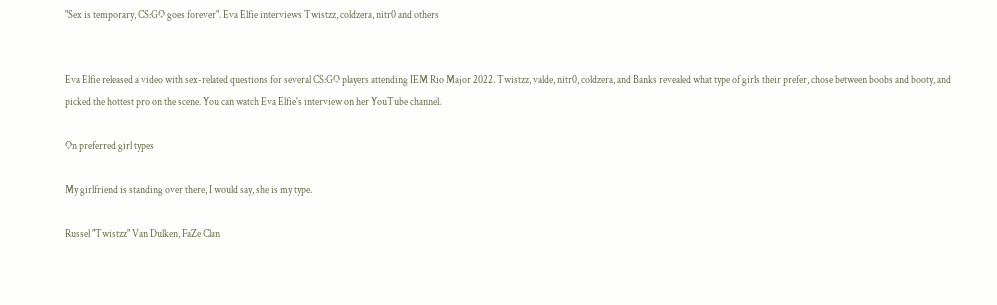"Sex is temporary, CS:GO goes forever". Eva Elfie interviews Twistzz, coldzera, nitr0 and others


Eva Elfie released a video with sex-related questions for several CS:GO players attending IEM Rio Major 2022. Twistzz, valde, nitr0, coldzera, and Banks revealed what type of girls their prefer, chose between boobs and booty, and picked the hottest pro on the scene. You can watch Eva Elfie's interview on her YouTube channel.

On preferred girl types

My girlfriend is standing over there, I would say, she is my type.

Russel "Twistzz" Van Dulken, FaZe Clan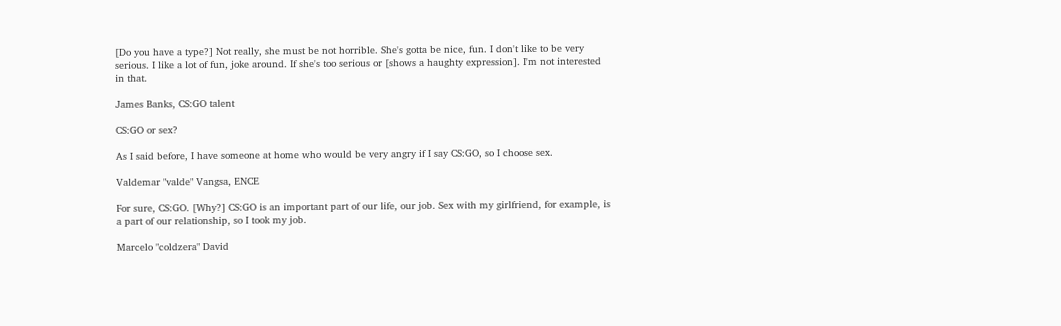[Do you have a type?] Not really, she must be not horrible. She's gotta be nice, fun. I don't like to be very serious. I like a lot of fun, joke around. If she's too serious or [shows a haughty expression]. I'm not interested in that.

James Banks, CS:GO talent

CS:GO or sex?

As I said before, I have someone at home who would be very angry if I say CS:GO, so I choose sex.

Valdemar "valde" Vangsa, ENCE

For sure, CS:GO. [Why?] CS:GO is an important part of our life, our job. Sex with my girlfriend, for example, is a part of our relationship, so I took my job.

Marcelo "coldzera" David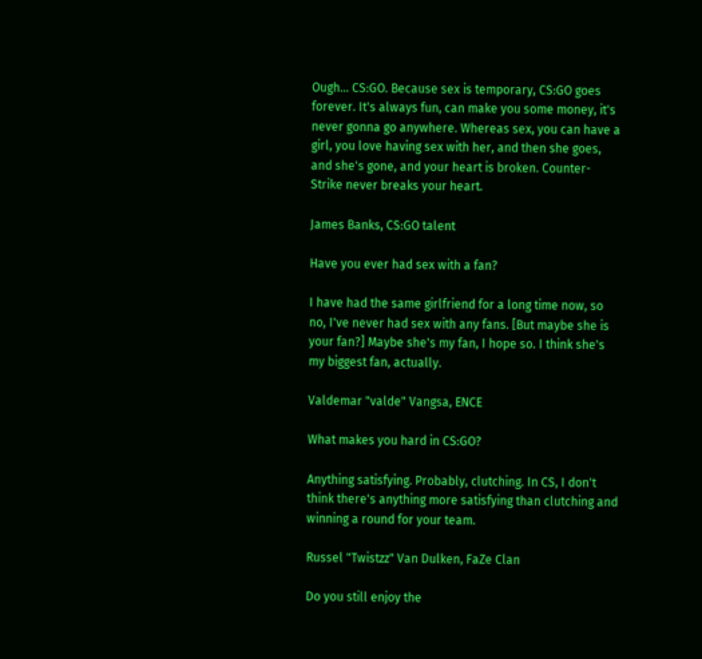Ough... CS:GO. Because sex is temporary, CS:GO goes forever. It's always fun, can make you some money, it's never gonna go anywhere. Whereas sex, you can have a girl, you love having sex with her, and then she goes, and she's gone, and your heart is broken. Counter-Strike never breaks your heart.

James Banks, CS:GO talent

Have you ever had sex with a fan?

I have had the same girlfriend for a long time now, so no, I've never had sex with any fans. [But maybe she is your fan?] Maybe she's my fan, I hope so. I think she's my biggest fan, actually.

Valdemar "valde" Vangsa, ENCE

What makes you hard in CS:GO?

Anything satisfying. Probably, clutching. In CS, I don't think there's anything more satisfying than clutching and winning a round for your team.

Russel "Twistzz" Van Dulken, FaZe Clan

Do you still enjoy the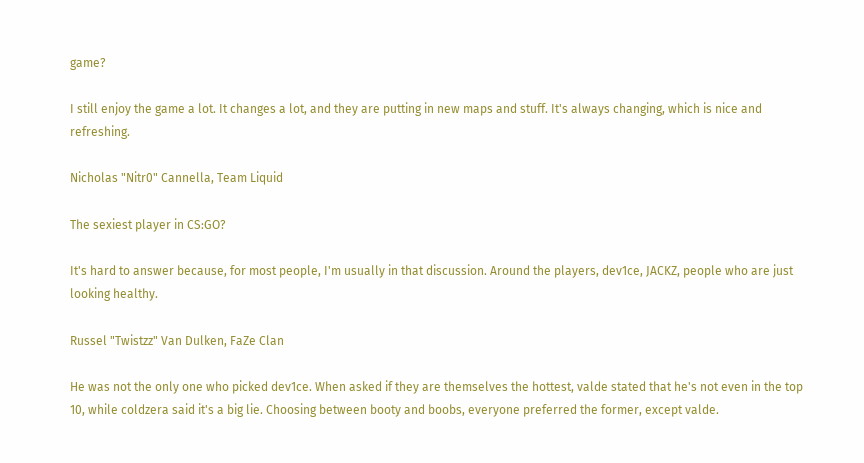game?

I still enjoy the game a lot. It changes a lot, and they are putting in new maps and stuff. It's always changing, which is nice and refreshing.

Nicholas "Nitr0" Cannella, Team Liquid

The sexiest player in CS:GO?

It's hard to answer because, for most people, I'm usually in that discussion. Around the players, dev1ce, JACKZ, people who are just looking healthy.

Russel "Twistzz" Van Dulken, FaZe Clan

He was not the only one who picked dev1ce. When asked if they are themselves the hottest, valde stated that he's not even in the top 10, while coldzera said it's a big lie. Choosing between booty and boobs, everyone preferred the former, except valde.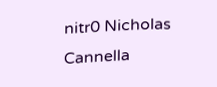nitr0 Nicholas Cannella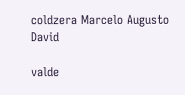coldzera Marcelo Augusto David

valde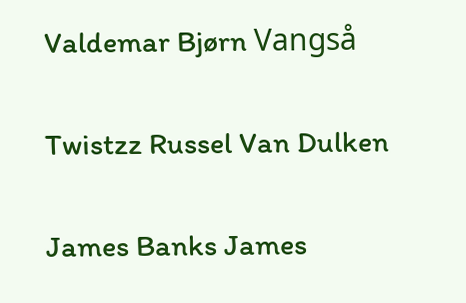Valdemar Bjørn Vangså

Twistzz Russel Van Dulken

James Banks James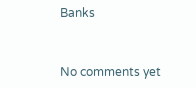Banks


No comments yet